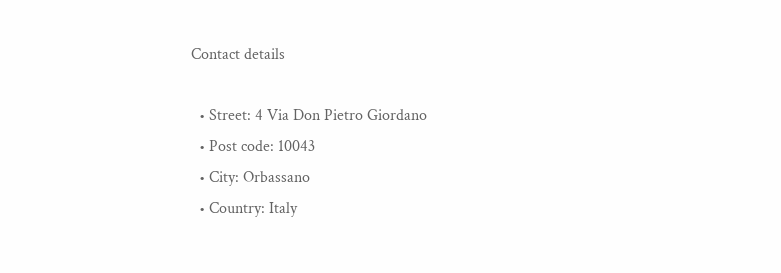Contact details

  • Street: 4 Via Don Pietro Giordano
  • Post code: 10043
  • City: Orbassano
  • Country: Italy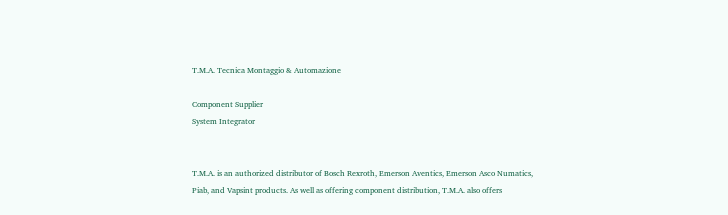T.M.A. Tecnica Montaggio & Automazione

Component Supplier
System Integrator


T.M.A. is an authorized distributor of Bosch Rexroth, Emerson Aventics, Emerson Asco Numatics, Piab, and Vapsint products. As well as offering component distribution, T.M.A. also offers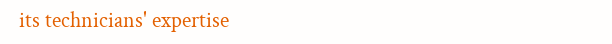its technicians' expertise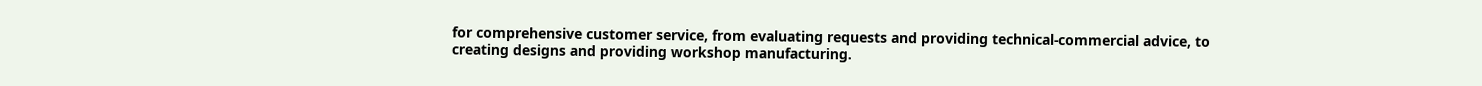for comprehensive customer service, from evaluating requests and providing technical-commercial advice, to creating designs and providing workshop manufacturing.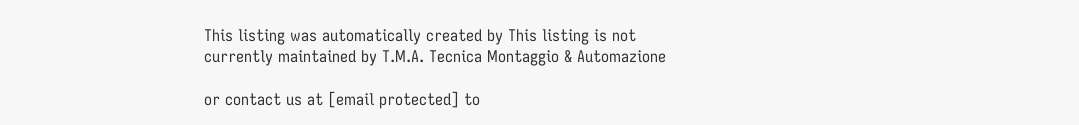This listing was automatically created by This listing is not currently maintained by T.M.A. Tecnica Montaggio & Automazione

or contact us at [email protected] to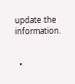update the information.


  •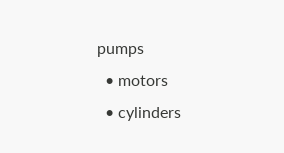pumps
  • motors
  • cylinders